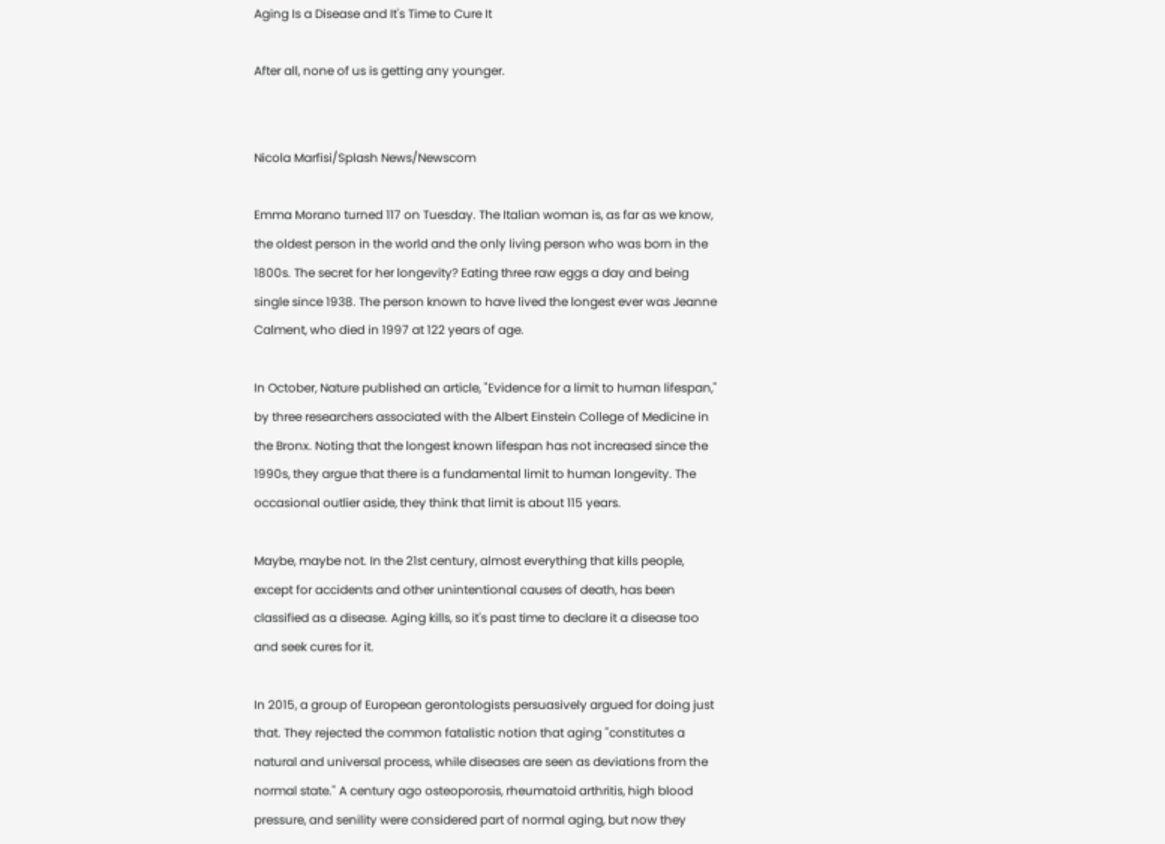Aging Is a Disease and It's Time to Cure It

After all, none of us is getting any younger.


Nicola Marfisi/Splash News/Newscom

Emma Morano turned 117 on Tuesday. The Italian woman is, as far as we know, the oldest person in the world and the only living person who was born in the 1800s. The secret for her longevity? Eating three raw eggs a day and being single since 1938. The person known to have lived the longest ever was Jeanne Calment, who died in 1997 at 122 years of age.

In October, Nature published an article, "Evidence for a limit to human lifespan," by three researchers associated with the Albert Einstein College of Medicine in the Bronx. Noting that the longest known lifespan has not increased since the 1990s, they argue that there is a fundamental limit to human longevity. The occasional outlier aside, they think that limit is about 115 years.

Maybe, maybe not. In the 21st century, almost everything that kills people, except for accidents and other unintentional causes of death, has been classified as a disease. Aging kills, so it's past time to declare it a disease too and seek cures for it.

In 2015, a group of European gerontologists persuasively argued for doing just that. They rejected the common fatalistic notion that aging "constitutes a natural and universal process, while diseases are seen as deviations from the normal state." A century ago osteoporosis, rheumatoid arthritis, high blood pressure, and senility were considered part of normal aging, but now they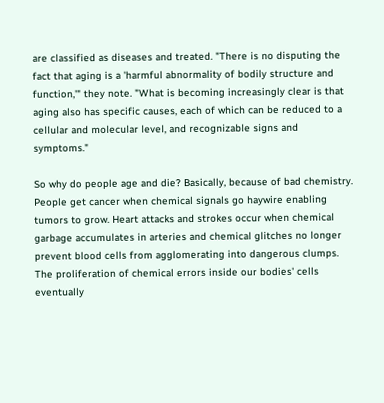are classified as diseases and treated. "There is no disputing the fact that aging is a 'harmful abnormality of bodily structure and function,'" they note. "What is becoming increasingly clear is that aging also has specific causes, each of which can be reduced to a cellular and molecular level, and recognizable signs and symptoms."

So why do people age and die? Basically, because of bad chemistry. People get cancer when chemical signals go haywire enabling tumors to grow. Heart attacks and strokes occur when chemical garbage accumulates in arteries and chemical glitches no longer prevent blood cells from agglomerating into dangerous clumps. The proliferation of chemical errors inside our bodies' cells eventually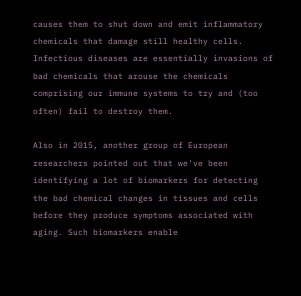causes them to shut down and emit inflammatory chemicals that damage still healthy cells. Infectious diseases are essentially invasions of bad chemicals that arouse the chemicals comprising our immune systems to try and (too often) fail to destroy them.

Also in 2015, another group of European researchers pointed out that we've been identifying a lot of biomarkers for detecting the bad chemical changes in tissues and cells before they produce symptoms associated with aging. Such biomarkers enable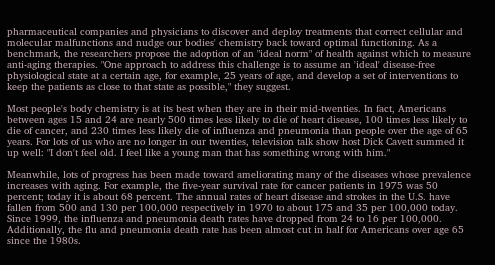pharmaceutical companies and physicians to discover and deploy treatments that correct cellular and molecular malfunctions and nudge our bodies' chemistry back toward optimal functioning. As a benchmark, the researchers propose the adoption of an "ideal norm" of health against which to measure anti-aging therapies. "One approach to address this challenge is to assume an 'ideal' disease-free physiological state at a certain age, for example, 25 years of age, and develop a set of interventions to keep the patients as close to that state as possible," they suggest.

Most people's body chemistry is at its best when they are in their mid-twenties. In fact, Americans between ages 15 and 24 are nearly 500 times less likely to die of heart disease, 100 times less likely to die of cancer, and 230 times less likely die of influenza and pneumonia than people over the age of 65 years. For lots of us who are no longer in our twenties, television talk show host Dick Cavett summed it up well: "I don't feel old. I feel like a young man that has something wrong with him."

Meanwhile, lots of progress has been made toward ameliorating many of the diseases whose prevalence increases with aging. For example, the five-year survival rate for cancer patients in 1975 was 50 percent; today it is about 68 percent. The annual rates of heart disease and strokes in the U.S. have fallen from 500 and 130 per 100,000 respectively in 1970 to about 175 and 35 per 100,000 today. Since 1999, the influenza and pneumonia death rates have dropped from 24 to 16 per 100,000. Additionally, the flu and pneumonia death rate has been almost cut in half for Americans over age 65 since the 1980s.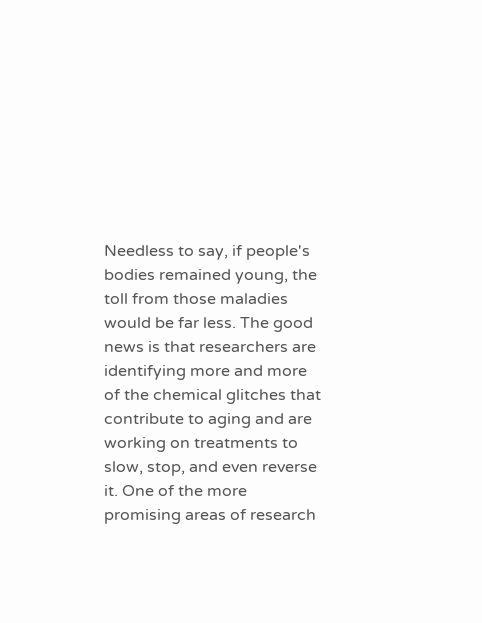Needless to say, if people's bodies remained young, the toll from those maladies would be far less. The good news is that researchers are identifying more and more of the chemical glitches that contribute to aging and are working on treatments to slow, stop, and even reverse it. One of the more promising areas of research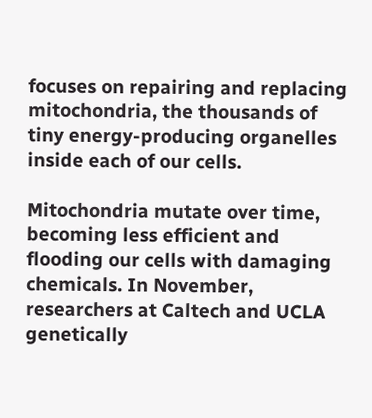focuses on repairing and replacing mitochondria, the thousands of tiny energy-producing organelles inside each of our cells.

Mitochondria mutate over time, becoming less efficient and flooding our cells with damaging chemicals. In November, researchers at Caltech and UCLA genetically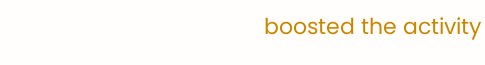boosted the activity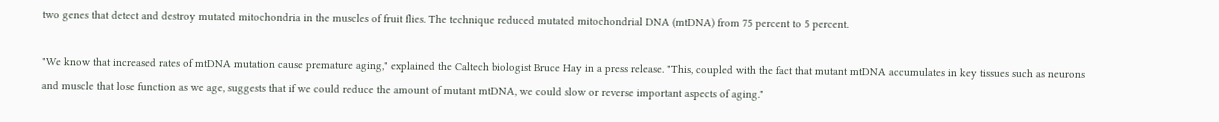two genes that detect and destroy mutated mitochondria in the muscles of fruit flies. The technique reduced mutated mitochondrial DNA (mtDNA) from 75 percent to 5 percent.

"We know that increased rates of mtDNA mutation cause premature aging," explained the Caltech biologist Bruce Hay in a press release. "This, coupled with the fact that mutant mtDNA accumulates in key tissues such as neurons and muscle that lose function as we age, suggests that if we could reduce the amount of mutant mtDNA, we could slow or reverse important aspects of aging."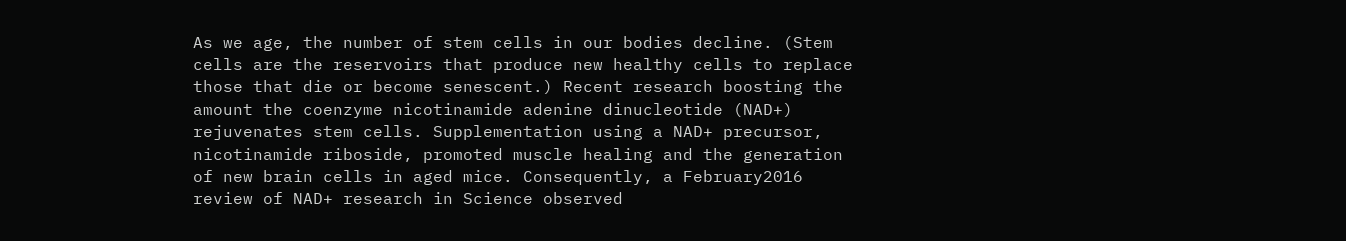As we age, the number of stem cells in our bodies decline. (Stem cells are the reservoirs that produce new healthy cells to replace those that die or become senescent.) Recent research boosting the amount the coenzyme nicotinamide adenine dinucleotide (NAD+) rejuvenates stem cells. Supplementation using a NAD+ precursor, nicotinamide riboside, promoted muscle healing and the generation of new brain cells in aged mice. Consequently, a February2016 review of NAD+ research in Science observed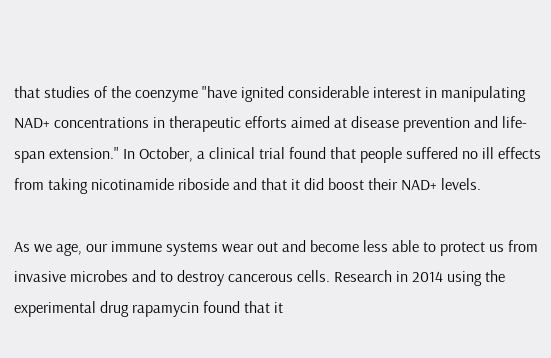that studies of the coenzyme "have ignited considerable interest in manipulating NAD+ concentrations in therapeutic efforts aimed at disease prevention and life-span extension." In October, a clinical trial found that people suffered no ill effects from taking nicotinamide riboside and that it did boost their NAD+ levels.

As we age, our immune systems wear out and become less able to protect us from invasive microbes and to destroy cancerous cells. Research in 2014 using the experimental drug rapamycin found that it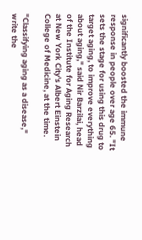significantly boosted the immune response in people over age 65. "It sets the stage for using this drug to target aging, to improve everything about aging," said Nir Barzilai, head of the Institute for Aging Research at New York City's Albert Einstein College of Medicine, at the time.

"Classifying aging as a disease," write the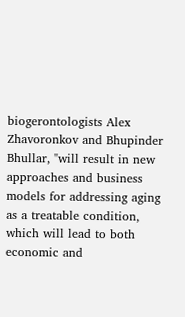biogerontologists Alex Zhavoronkov and Bhupinder Bhullar, "will result in new approaches and business models for addressing aging as a treatable condition, which will lead to both economic and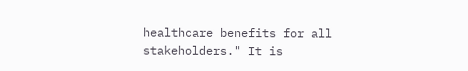healthcare benefits for all stakeholders." It is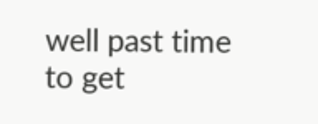well past time to get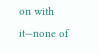on with it—none of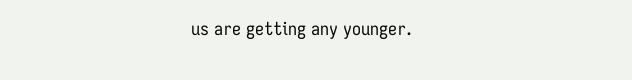us are getting any younger.